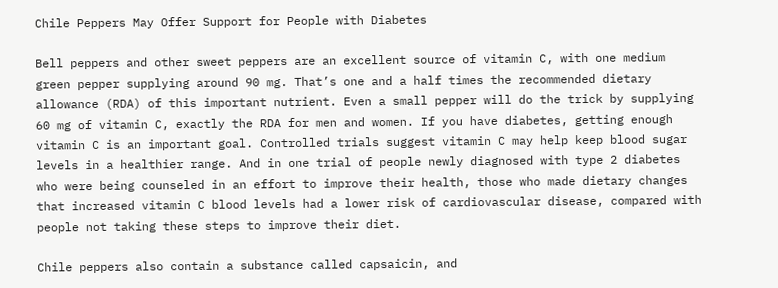Chile Peppers May Offer Support for People with Diabetes

Bell peppers and other sweet peppers are an excellent source of vitamin C, with one medium green pepper supplying around 90 mg. That’s one and a half times the recommended dietary allowance (RDA) of this important nutrient. Even a small pepper will do the trick by supplying 60 mg of vitamin C, exactly the RDA for men and women. If you have diabetes, getting enough vitamin C is an important goal. Controlled trials suggest vitamin C may help keep blood sugar levels in a healthier range. And in one trial of people newly diagnosed with type 2 diabetes who were being counseled in an effort to improve their health, those who made dietary changes that increased vitamin C blood levels had a lower risk of cardiovascular disease, compared with people not taking these steps to improve their diet.

Chile peppers also contain a substance called capsaicin, and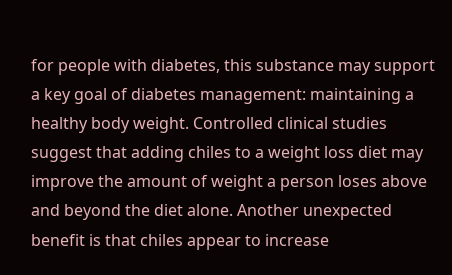for people with diabetes, this substance may support a key goal of diabetes management: maintaining a healthy body weight. Controlled clinical studies suggest that adding chiles to a weight loss diet may improve the amount of weight a person loses above and beyond the diet alone. Another unexpected benefit is that chiles appear to increase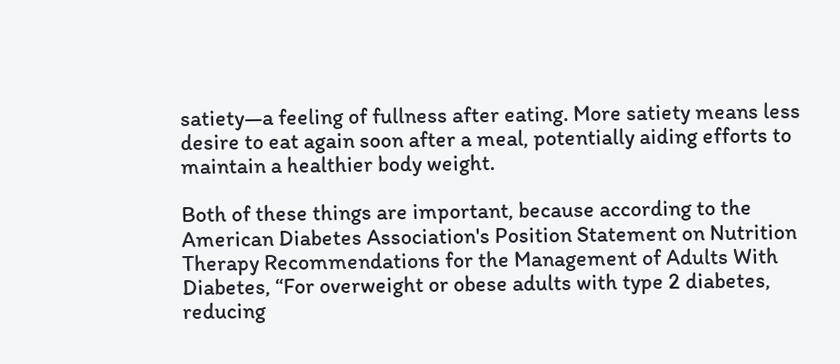satiety—a feeling of fullness after eating. More satiety means less desire to eat again soon after a meal, potentially aiding efforts to maintain a healthier body weight.

Both of these things are important, because according to the American Diabetes Association's Position Statement on Nutrition Therapy Recommendations for the Management of Adults With Diabetes, “For overweight or obese adults with type 2 diabetes, reducing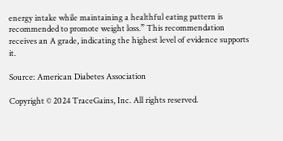energy intake while maintaining a healthful eating pattern is recommended to promote weight loss.” This recommendation receives an A grade, indicating the highest level of evidence supports it.

Source: American Diabetes Association

Copyright © 2024 TraceGains, Inc. All rights reserved.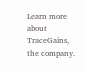Learn more about TraceGains, the company.